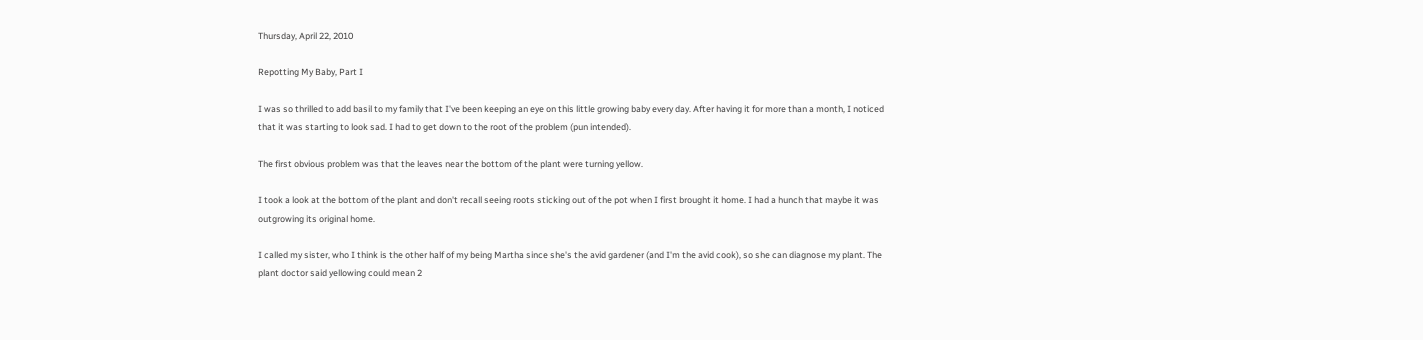Thursday, April 22, 2010

Repotting My Baby, Part I

I was so thrilled to add basil to my family that I've been keeping an eye on this little growing baby every day. After having it for more than a month, I noticed that it was starting to look sad. I had to get down to the root of the problem (pun intended).

The first obvious problem was that the leaves near the bottom of the plant were turning yellow.

I took a look at the bottom of the plant and don't recall seeing roots sticking out of the pot when I first brought it home. I had a hunch that maybe it was outgrowing its original home.

I called my sister, who I think is the other half of my being Martha since she's the avid gardener (and I'm the avid cook), so she can diagnose my plant. The plant doctor said yellowing could mean 2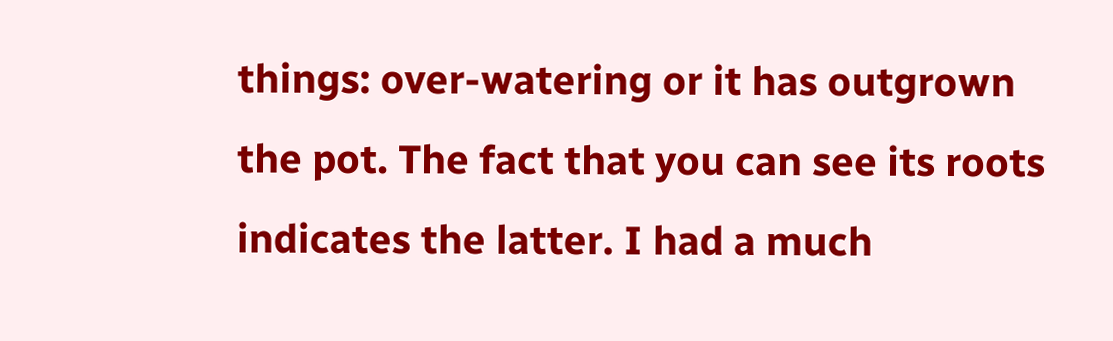things: over-watering or it has outgrown the pot. The fact that you can see its roots indicates the latter. I had a much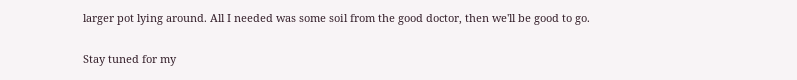larger pot lying around. All I needed was some soil from the good doctor, then we'll be good to go.

Stay tuned for my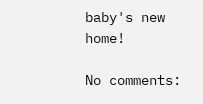baby's new home!

No comments: